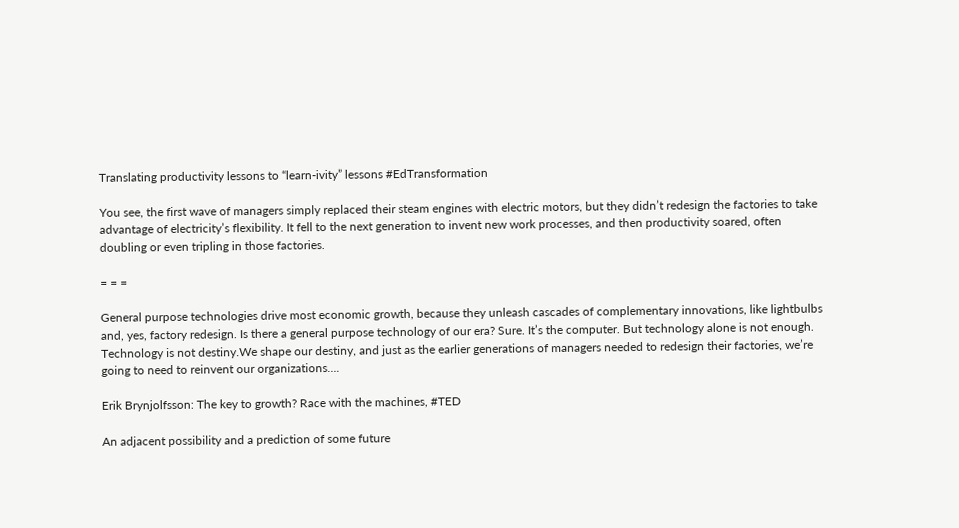Translating productivity lessons to “learn-ivity” lessons #EdTransformation

You see, the first wave of managers simply replaced their steam engines with electric motors, but they didn’t redesign the factories to take advantage of electricity’s flexibility. It fell to the next generation to invent new work processes, and then productivity soared, often doubling or even tripling in those factories.

= = =

General purpose technologies drive most economic growth, because they unleash cascades of complementary innovations, like lightbulbs and, yes, factory redesign. Is there a general purpose technology of our era? Sure. It’s the computer. But technology alone is not enough. Technology is not destiny.We shape our destiny, and just as the earlier generations of managers needed to redesign their factories, we’re going to need to reinvent our organizations….

Erik Brynjolfsson: The key to growth? Race with the machines, #TED

An adjacent possibility and a prediction of some future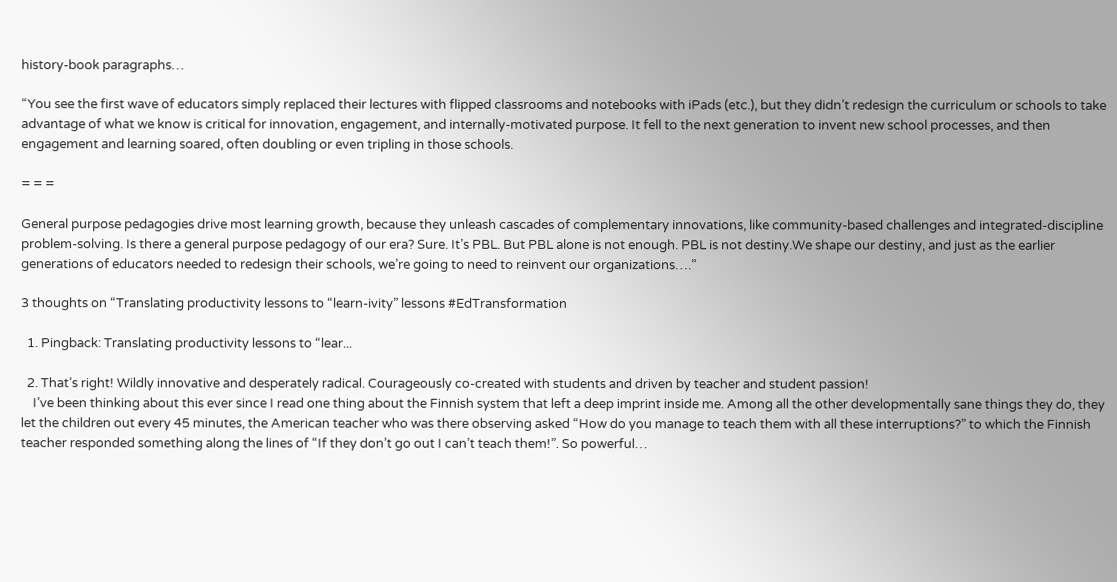history-book paragraphs…

“You see the first wave of educators simply replaced their lectures with flipped classrooms and notebooks with iPads (etc.), but they didn’t redesign the curriculum or schools to take advantage of what we know is critical for innovation, engagement, and internally-motivated purpose. It fell to the next generation to invent new school processes, and then engagement and learning soared, often doubling or even tripling in those schools.

= = =

General purpose pedagogies drive most learning growth, because they unleash cascades of complementary innovations, like community-based challenges and integrated-discipline problem-solving. Is there a general purpose pedagogy of our era? Sure. It’s PBL. But PBL alone is not enough. PBL is not destiny.We shape our destiny, and just as the earlier generations of educators needed to redesign their schools, we’re going to need to reinvent our organizations….”

3 thoughts on “Translating productivity lessons to “learn-ivity” lessons #EdTransformation

  1. Pingback: Translating productivity lessons to “lear...

  2. That’s right! Wildly innovative and desperately radical. Courageously co-created with students and driven by teacher and student passion!
    I’ve been thinking about this ever since I read one thing about the Finnish system that left a deep imprint inside me. Among all the other developmentally sane things they do, they let the children out every 45 minutes, the American teacher who was there observing asked “How do you manage to teach them with all these interruptions?” to which the Finnish teacher responded something along the lines of “If they don’t go out I can’t teach them!”. So powerful…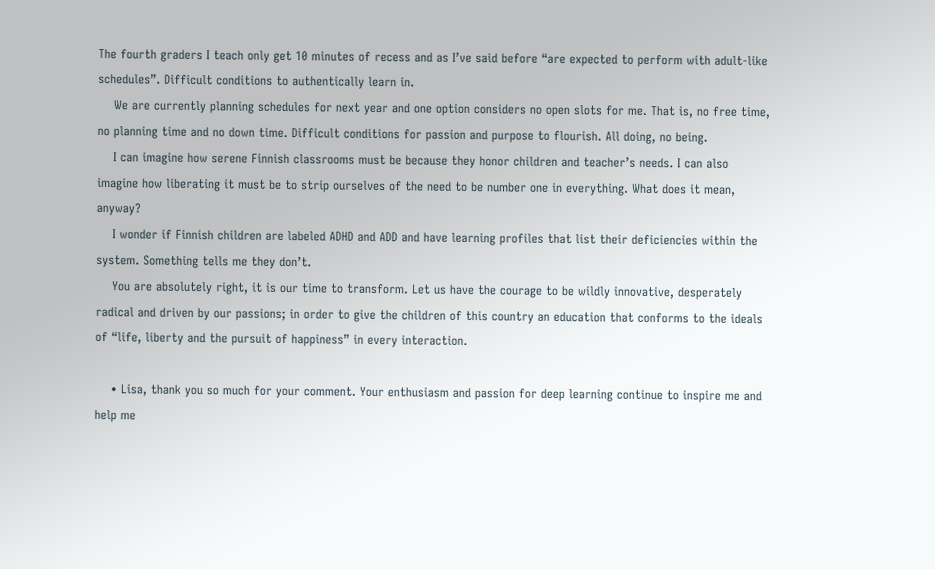The fourth graders I teach only get 10 minutes of recess and as I’ve said before “are expected to perform with adult-like schedules”. Difficult conditions to authentically learn in.
    We are currently planning schedules for next year and one option considers no open slots for me. That is, no free time, no planning time and no down time. Difficult conditions for passion and purpose to flourish. All doing, no being.
    I can imagine how serene Finnish classrooms must be because they honor children and teacher’s needs. I can also imagine how liberating it must be to strip ourselves of the need to be number one in everything. What does it mean, anyway?
    I wonder if Finnish children are labeled ADHD and ADD and have learning profiles that list their deficiencies within the system. Something tells me they don’t.
    You are absolutely right, it is our time to transform. Let us have the courage to be wildly innovative, desperately radical and driven by our passions; in order to give the children of this country an education that conforms to the ideals of “life, liberty and the pursuit of happiness” in every interaction.

    • Lisa, thank you so much for your comment. Your enthusiasm and passion for deep learning continue to inspire me and help me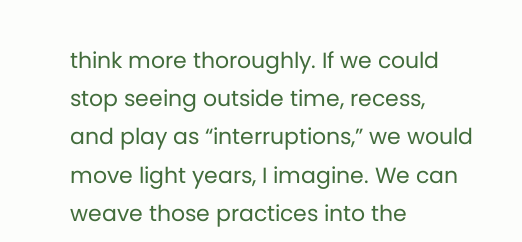think more thoroughly. If we could stop seeing outside time, recess, and play as “interruptions,” we would move light years, I imagine. We can weave those practices into the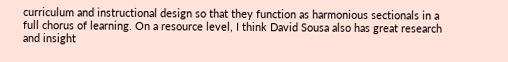curriculum and instructional design so that they function as harmonious sectionals in a full chorus of learning. On a resource level, I think David Sousa also has great research and insight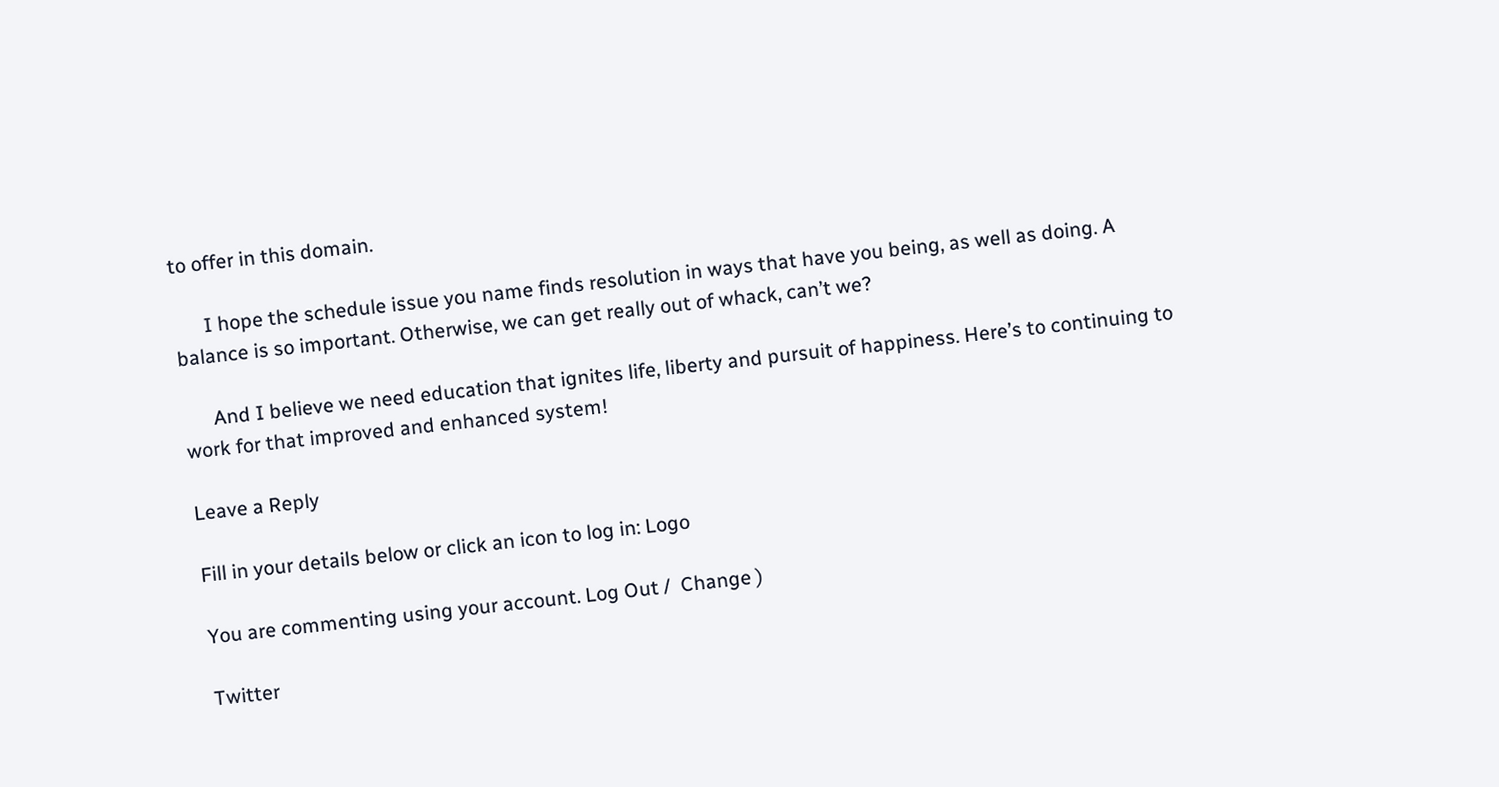to offer in this domain.

      I hope the schedule issue you name finds resolution in ways that have you being, as well as doing. A balance is so important. Otherwise, we can get really out of whack, can’t we?

      And I believe we need education that ignites life, liberty and pursuit of happiness. Here’s to continuing to work for that improved and enhanced system!

Leave a Reply

Fill in your details below or click an icon to log in: Logo

You are commenting using your account. Log Out /  Change )

Twitter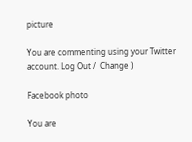picture

You are commenting using your Twitter account. Log Out /  Change )

Facebook photo

You are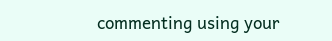commenting using your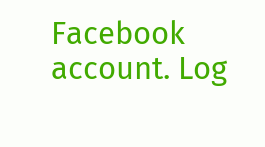Facebook account. Log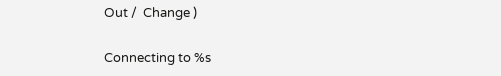Out /  Change )

Connecting to %s